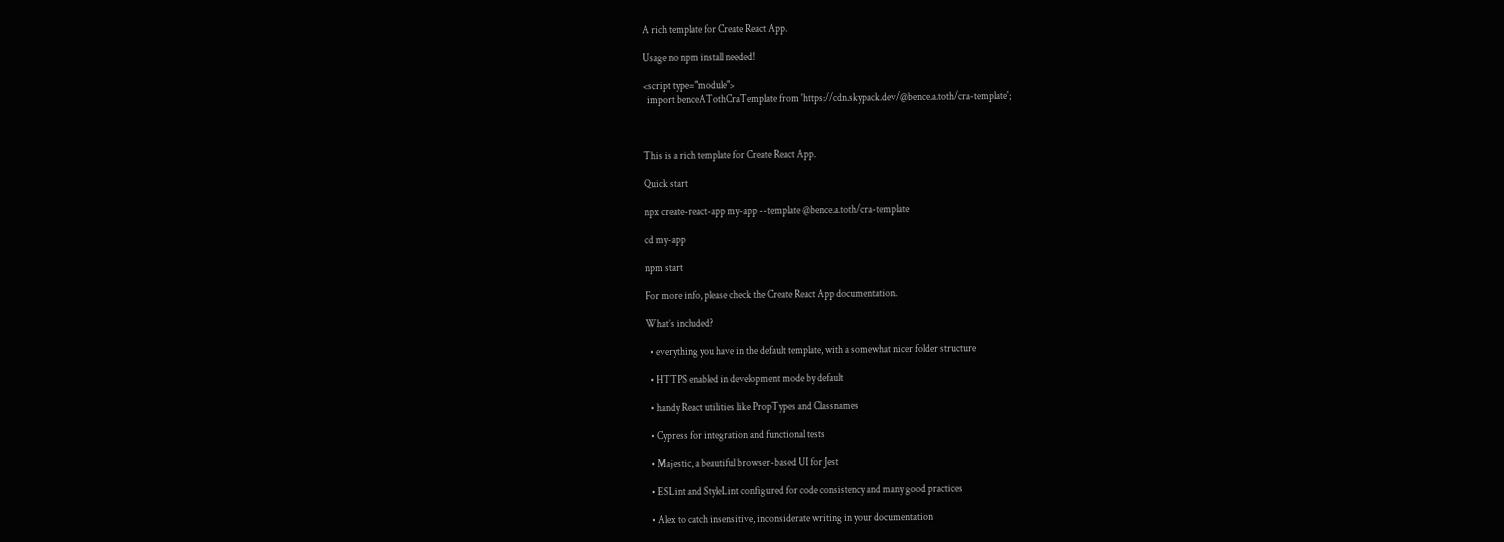A rich template for Create React App.

Usage no npm install needed!

<script type="module">
  import benceATothCraTemplate from 'https://cdn.skypack.dev/@bence.a.toth/cra-template';



This is a rich template for Create React App.

Quick start

npx create-react-app my-app --template @bence.a.toth/cra-template

cd my-app

npm start

For more info, please check the Create React App documentation.

What’s included?

  • everything you have in the default template, with a somewhat nicer folder structure

  • HTTPS enabled in development mode by default

  • handy React utilities like PropTypes and Classnames

  • Cypress for integration and functional tests

  • Majestic, a beautiful browser-based UI for Jest

  • ESLint and StyleLint configured for code consistency and many good practices

  • Alex to catch insensitive, inconsiderate writing in your documentation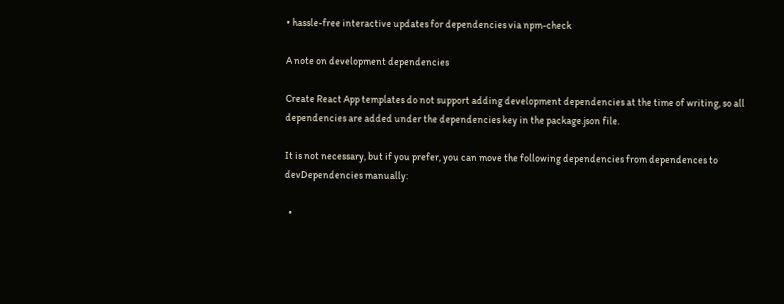• hassle-free interactive updates for dependencies via npm-check

A note on development dependencies

Create React App templates do not support adding development dependencies at the time of writing, so all dependencies are added under the dependencies key in the package.json file.

It is not necessary, but if you prefer, you can move the following dependencies from dependences to devDependencies manually:

  •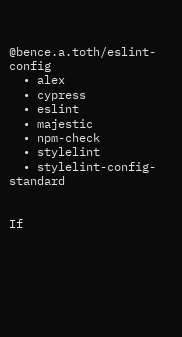@bence.a.toth/eslint-config
  • alex
  • cypress
  • eslint
  • majestic
  • npm-check
  • stylelint
  • stylelint-config-standard


If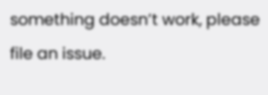something doesn’t work, please file an issue.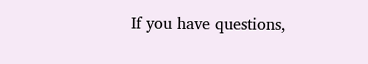If you have questions,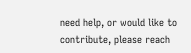need help, or would like to contribute, please reach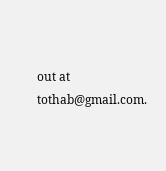out at tothab@gmail.com.